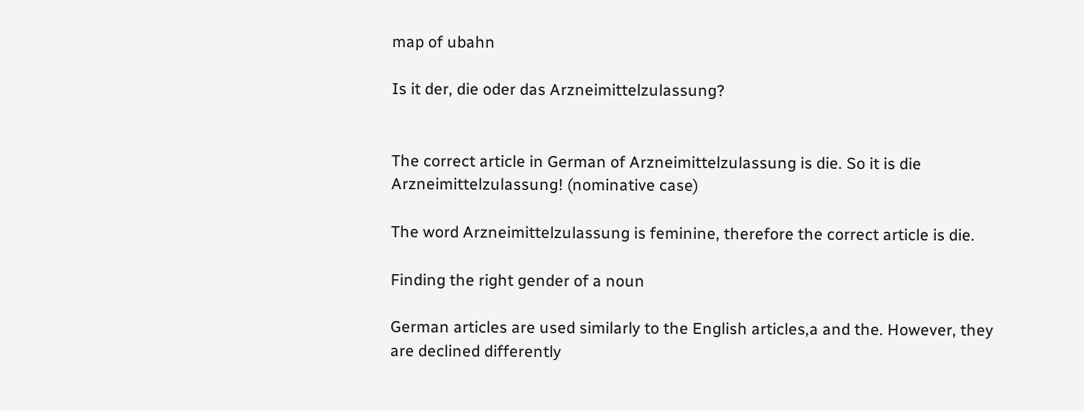map of ubahn

Is it der, die oder das Arzneimittelzulassung?


The correct article in German of Arzneimittelzulassung is die. So it is die Arzneimittelzulassung! (nominative case)

The word Arzneimittelzulassung is feminine, therefore the correct article is die.

Finding the right gender of a noun

German articles are used similarly to the English articles,a and the. However, they are declined differently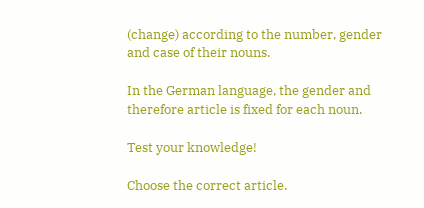(change) according to the number, gender and case of their nouns.

In the German language, the gender and therefore article is fixed for each noun.

Test your knowledge!

Choose the correct article.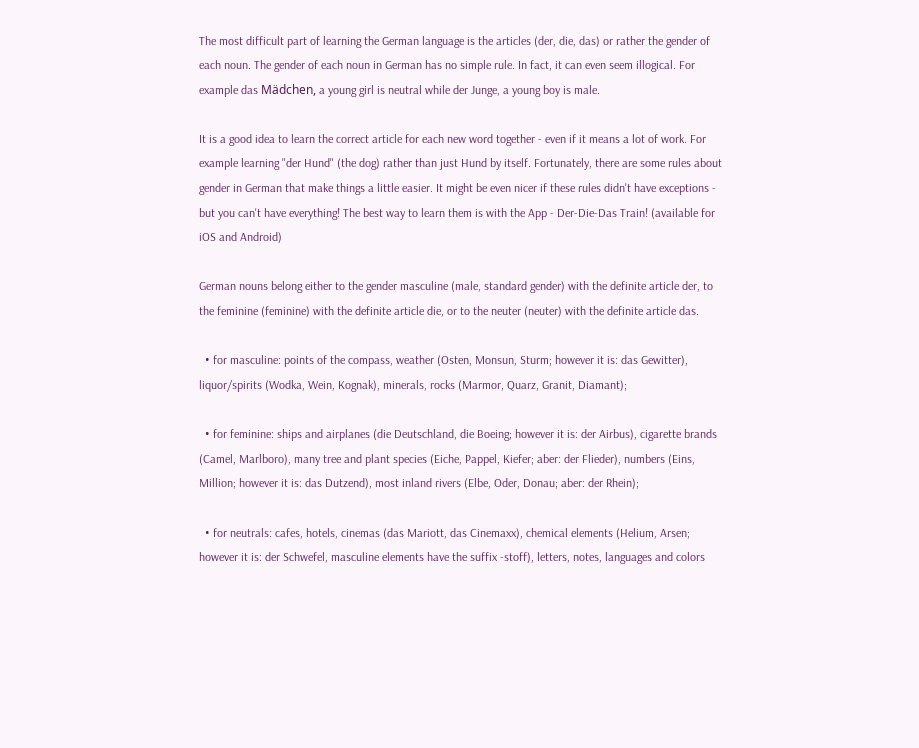The most difficult part of learning the German language is the articles (der, die, das) or rather the gender of each noun. The gender of each noun in German has no simple rule. In fact, it can even seem illogical. For example das Mädchen, a young girl is neutral while der Junge, a young boy is male.

It is a good idea to learn the correct article for each new word together - even if it means a lot of work. For example learning "der Hund" (the dog) rather than just Hund by itself. Fortunately, there are some rules about gender in German that make things a little easier. It might be even nicer if these rules didn't have exceptions - but you can't have everything! The best way to learn them is with the App - Der-Die-Das Train! (available for iOS and Android)

German nouns belong either to the gender masculine (male, standard gender) with the definite article der, to the feminine (feminine) with the definite article die, or to the neuter (neuter) with the definite article das.

  • for masculine: points of the compass, weather (Osten, Monsun, Sturm; however it is: das Gewitter), liquor/spirits (Wodka, Wein, Kognak), minerals, rocks (Marmor, Quarz, Granit, Diamant);

  • for feminine: ships and airplanes (die Deutschland, die Boeing; however it is: der Airbus), cigarette brands (Camel, Marlboro), many tree and plant species (Eiche, Pappel, Kiefer; aber: der Flieder), numbers (Eins, Million; however it is: das Dutzend), most inland rivers (Elbe, Oder, Donau; aber: der Rhein);

  • for neutrals: cafes, hotels, cinemas (das Mariott, das Cinemaxx), chemical elements (Helium, Arsen; however it is: der Schwefel, masculine elements have the suffix -stoff), letters, notes, languages and colors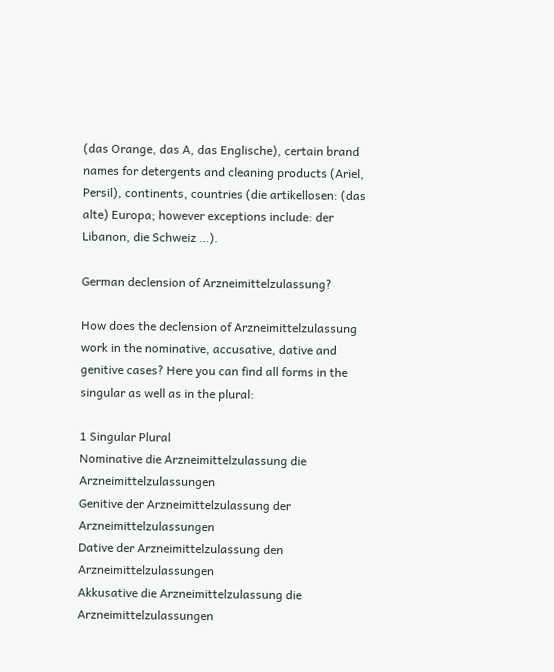(das Orange, das A, das Englische), certain brand names for detergents and cleaning products (Ariel, Persil), continents, countries (die artikellosen: (das alte) Europa; however exceptions include: der Libanon, die Schweiz …).

German declension of Arzneimittelzulassung?

How does the declension of Arzneimittelzulassung work in the nominative, accusative, dative and genitive cases? Here you can find all forms in the singular as well as in the plural:

1 Singular Plural
Nominative die Arzneimittelzulassung die Arzneimittelzulassungen
Genitive der Arzneimittelzulassung der Arzneimittelzulassungen
Dative der Arzneimittelzulassung den Arzneimittelzulassungen
Akkusative die Arzneimittelzulassung die Arzneimittelzulassungen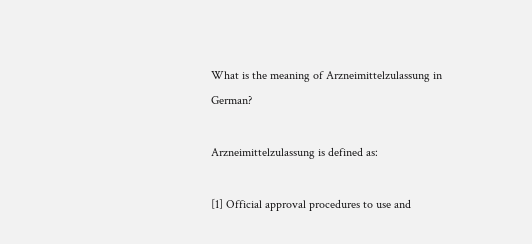What is the meaning of Arzneimittelzulassung in German?

Arzneimittelzulassung is defined as:

[1] Official approval procedures to use and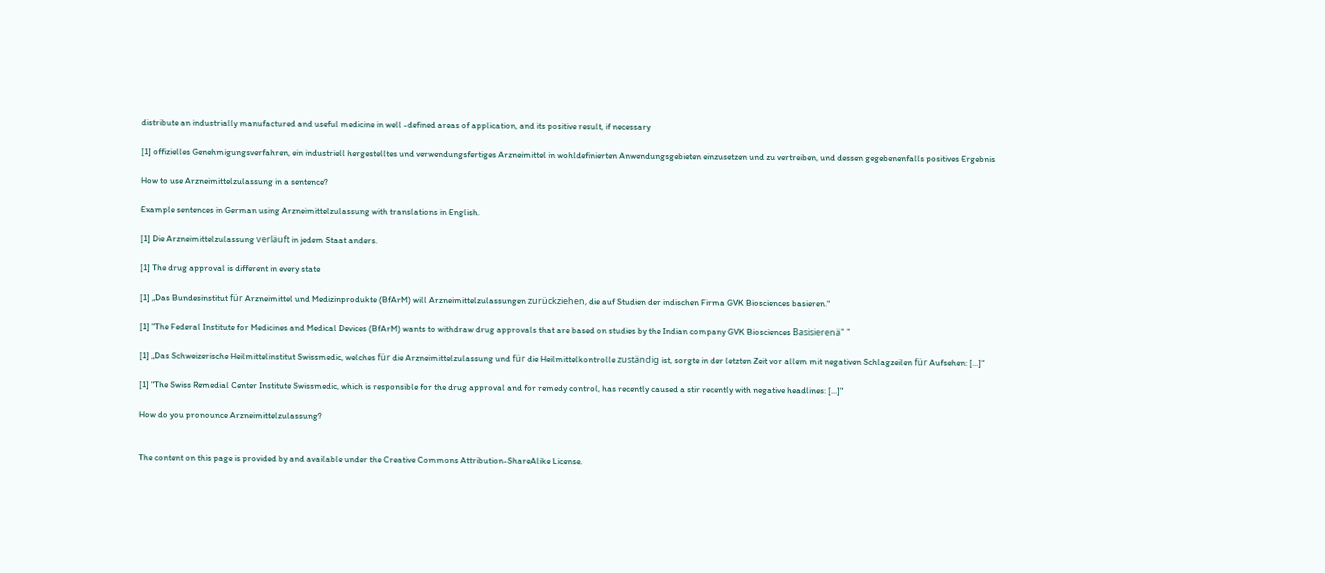distribute an industrially manufactured and useful medicine in well -defined areas of application, and its positive result, if necessary

[1] offizielles Genehmigungsverfahren, ein industriell hergestelltes und verwendungsfertiges Arzneimittel in wohldefinierten Anwendungsgebieten einzusetzen und zu vertreiben, und dessen gegebenenfalls positives Ergebnis

How to use Arzneimittelzulassung in a sentence?

Example sentences in German using Arzneimittelzulassung with translations in English.

[1] Die Arzneimittelzulassung verläuft in jedem Staat anders.

[1] The drug approval is different in every state

[1] „Das Bundesinstitut für Arzneimittel und Medizinprodukte (BfArM) will Arzneimittelzulassungen zurückziehen, die auf Studien der indischen Firma GVK Biosciences basieren.“

[1] "The Federal Institute for Medicines and Medical Devices (BfArM) wants to withdraw drug approvals that are based on studies by the Indian company GVK Biosciences Basisierenä" "

[1] „Das Schweizerische Heilmittelinstitut Swissmedic, welches für die Arzneimittelzulassung und für die Heilmittelkontrolle zuständig ist, sorgte in der letzten Zeit vor allem mit negativen Schlagzeilen für Aufsehen: […]“

[1] "The Swiss Remedial Center Institute Swissmedic, which is responsible for the drug approval and for remedy control, has recently caused a stir recently with negative headlines: [...]"

How do you pronounce Arzneimittelzulassung?


The content on this page is provided by and available under the Creative Commons Attribution-ShareAlike License.